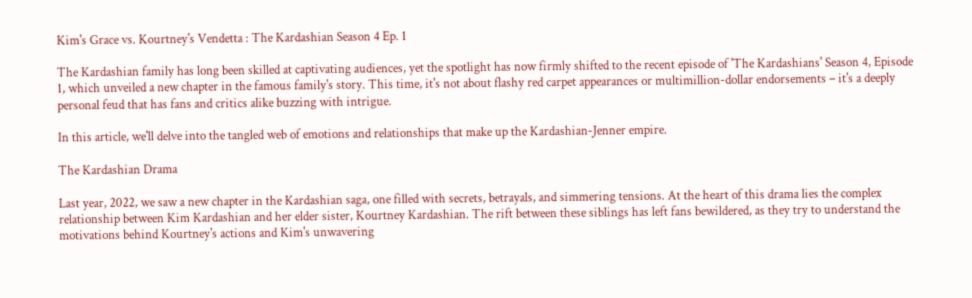Kim's Grace vs. Kourtney's Vendetta : The Kardashian Season 4 Ep. 1

The Kardashian family has long been skilled at captivating audiences, yet the spotlight has now firmly shifted to the recent episode of 'The Kardashians' Season 4, Episode 1, which unveiled a new chapter in the famous family's story. This time, it's not about flashy red carpet appearances or multimillion-dollar endorsements – it's a deeply personal feud that has fans and critics alike buzzing with intrigue.

In this article, we'll delve into the tangled web of emotions and relationships that make up the Kardashian-Jenner empire.

The Kardashian Drama

Last year, 2022, we saw a new chapter in the Kardashian saga, one filled with secrets, betrayals, and simmering tensions. At the heart of this drama lies the complex relationship between Kim Kardashian and her elder sister, Kourtney Kardashian. The rift between these siblings has left fans bewildered, as they try to understand the motivations behind Kourtney's actions and Kim's unwavering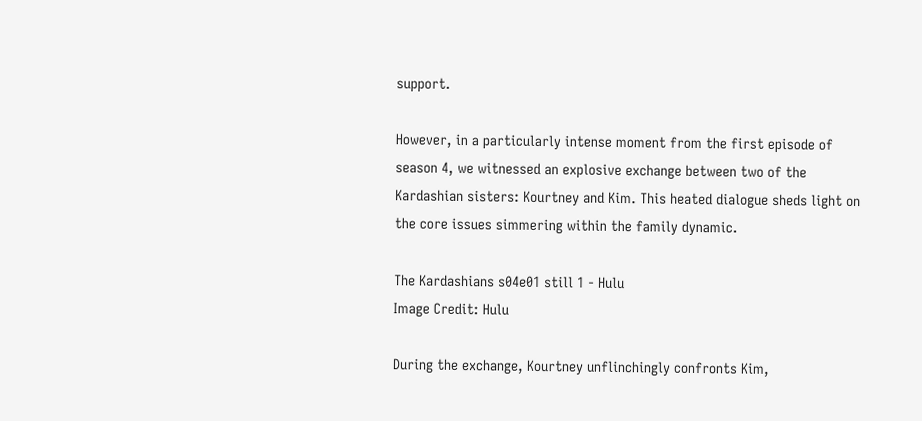support.

However, in a particularly intense moment from the first episode of season 4, we witnessed an explosive exchange between two of the Kardashian sisters: Kourtney and Kim. This heated dialogue sheds light on the core issues simmering within the family dynamic.

The Kardashians s04e01 still 1 - Hulu
Image Credit: Hulu

During the exchange, Kourtney unflinchingly confronts Kim,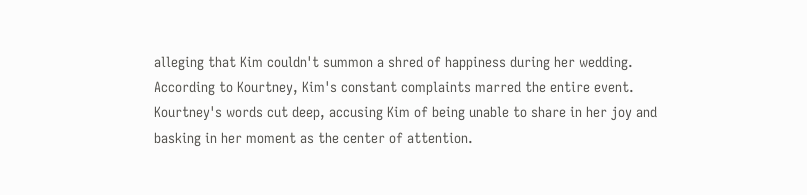alleging that Kim couldn't summon a shred of happiness during her wedding. According to Kourtney, Kim's constant complaints marred the entire event. Kourtney's words cut deep, accusing Kim of being unable to share in her joy and basking in her moment as the center of attention.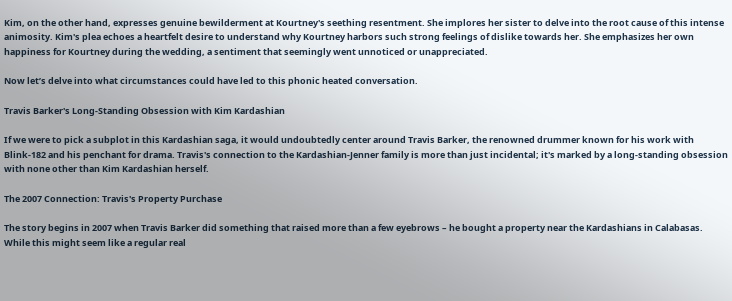Kim, on the other hand, expresses genuine bewilderment at Kourtney's seething resentment. She implores her sister to delve into the root cause of this intense animosity. Kim's plea echoes a heartfelt desire to understand why Kourtney harbors such strong feelings of dislike towards her. She emphasizes her own happiness for Kourtney during the wedding, a sentiment that seemingly went unnoticed or unappreciated.

Now let’s delve into what circumstances could have led to this phonic heated conversation.

Travis Barker's Long-Standing Obsession with Kim Kardashian

If we were to pick a subplot in this Kardashian saga, it would undoubtedly center around Travis Barker, the renowned drummer known for his work with Blink-182 and his penchant for drama. Travis's connection to the Kardashian-Jenner family is more than just incidental; it's marked by a long-standing obsession with none other than Kim Kardashian herself.

The 2007 Connection: Travis's Property Purchase

The story begins in 2007 when Travis Barker did something that raised more than a few eyebrows – he bought a property near the Kardashians in Calabasas. While this might seem like a regular real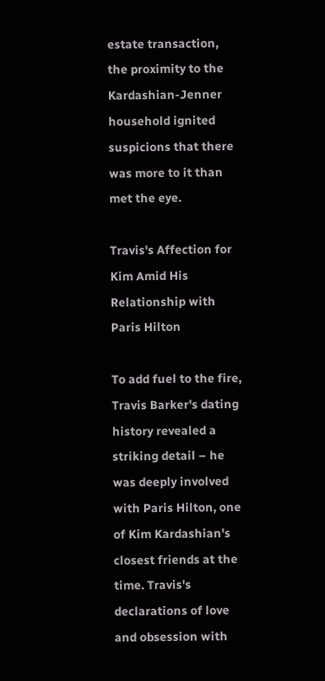estate transaction, the proximity to the Kardashian-Jenner household ignited suspicions that there was more to it than met the eye.

Travis's Affection for Kim Amid His Relationship with Paris Hilton

To add fuel to the fire, Travis Barker's dating history revealed a striking detail – he was deeply involved with Paris Hilton, one of Kim Kardashian's closest friends at the time. Travis's declarations of love and obsession with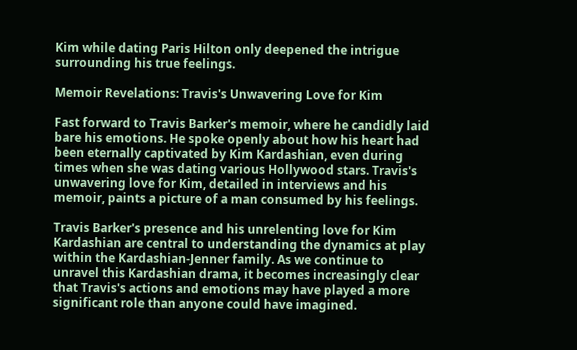Kim while dating Paris Hilton only deepened the intrigue surrounding his true feelings.

Memoir Revelations: Travis's Unwavering Love for Kim

Fast forward to Travis Barker's memoir, where he candidly laid bare his emotions. He spoke openly about how his heart had been eternally captivated by Kim Kardashian, even during times when she was dating various Hollywood stars. Travis's unwavering love for Kim, detailed in interviews and his memoir, paints a picture of a man consumed by his feelings.

Travis Barker's presence and his unrelenting love for Kim Kardashian are central to understanding the dynamics at play within the Kardashian-Jenner family. As we continue to unravel this Kardashian drama, it becomes increasingly clear that Travis's actions and emotions may have played a more significant role than anyone could have imagined.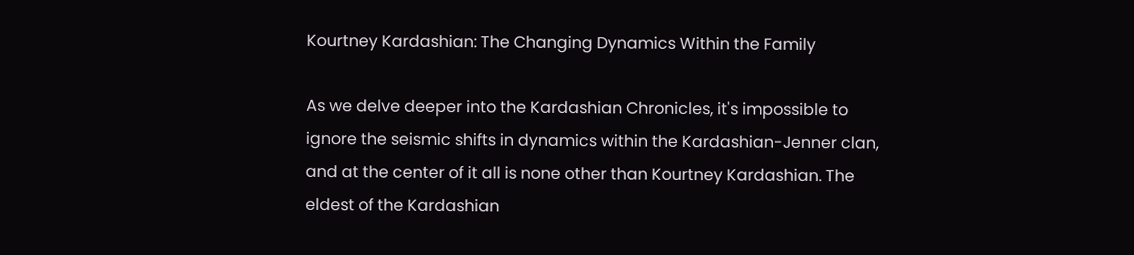Kourtney Kardashian: The Changing Dynamics Within the Family

As we delve deeper into the Kardashian Chronicles, it's impossible to ignore the seismic shifts in dynamics within the Kardashian-Jenner clan, and at the center of it all is none other than Kourtney Kardashian. The eldest of the Kardashian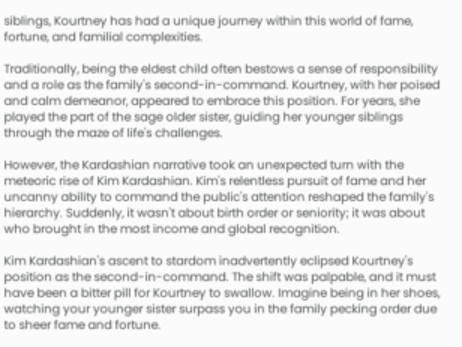siblings, Kourtney has had a unique journey within this world of fame, fortune, and familial complexities.

Traditionally, being the eldest child often bestows a sense of responsibility and a role as the family's second-in-command. Kourtney, with her poised and calm demeanor, appeared to embrace this position. For years, she played the part of the sage older sister, guiding her younger siblings through the maze of life's challenges.

However, the Kardashian narrative took an unexpected turn with the meteoric rise of Kim Kardashian. Kim's relentless pursuit of fame and her uncanny ability to command the public's attention reshaped the family's hierarchy. Suddenly, it wasn't about birth order or seniority; it was about who brought in the most income and global recognition.

Kim Kardashian's ascent to stardom inadvertently eclipsed Kourtney's position as the second-in-command. The shift was palpable, and it must have been a bitter pill for Kourtney to swallow. Imagine being in her shoes, watching your younger sister surpass you in the family pecking order due to sheer fame and fortune.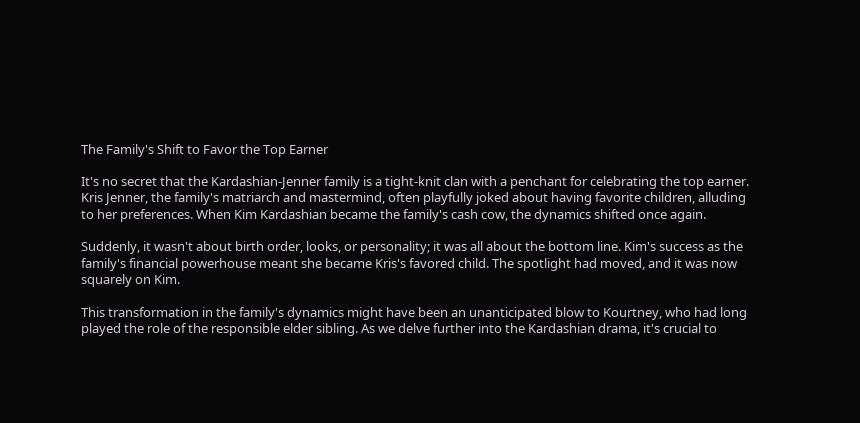The Family's Shift to Favor the Top Earner

It's no secret that the Kardashian-Jenner family is a tight-knit clan with a penchant for celebrating the top earner. Kris Jenner, the family's matriarch and mastermind, often playfully joked about having favorite children, alluding to her preferences. When Kim Kardashian became the family's cash cow, the dynamics shifted once again.

Suddenly, it wasn't about birth order, looks, or personality; it was all about the bottom line. Kim's success as the family's financial powerhouse meant she became Kris's favored child. The spotlight had moved, and it was now squarely on Kim.

This transformation in the family's dynamics might have been an unanticipated blow to Kourtney, who had long played the role of the responsible elder sibling. As we delve further into the Kardashian drama, it's crucial to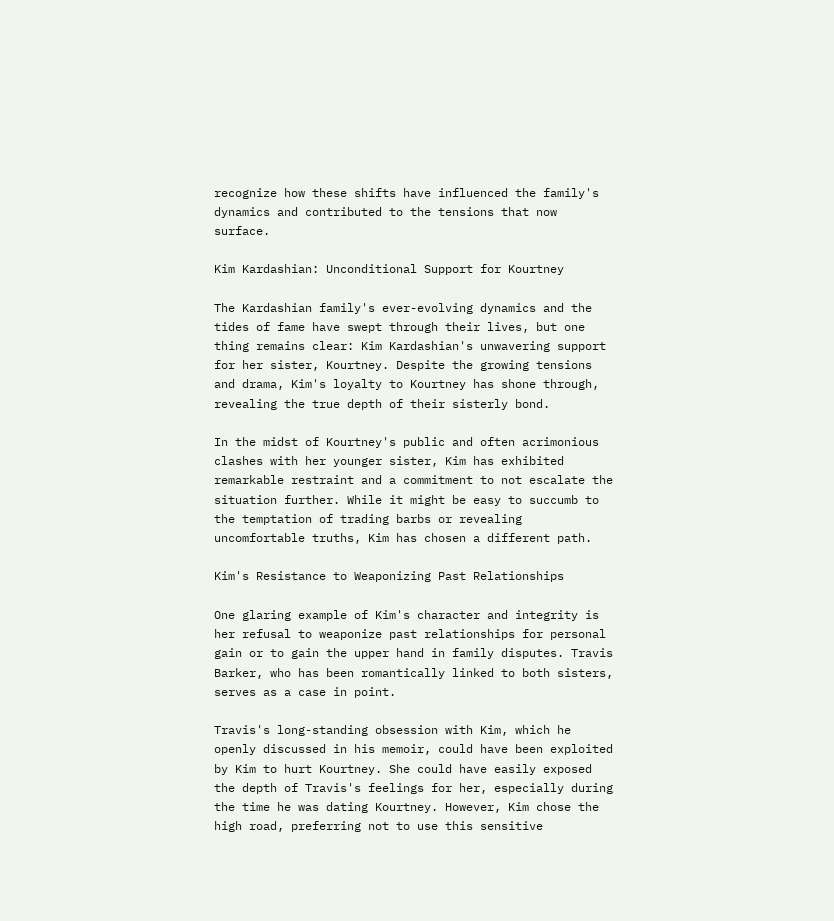recognize how these shifts have influenced the family's dynamics and contributed to the tensions that now surface.

Kim Kardashian: Unconditional Support for Kourtney

The Kardashian family's ever-evolving dynamics and the tides of fame have swept through their lives, but one thing remains clear: Kim Kardashian's unwavering support for her sister, Kourtney. Despite the growing tensions and drama, Kim's loyalty to Kourtney has shone through, revealing the true depth of their sisterly bond.

In the midst of Kourtney's public and often acrimonious clashes with her younger sister, Kim has exhibited remarkable restraint and a commitment to not escalate the situation further. While it might be easy to succumb to the temptation of trading barbs or revealing uncomfortable truths, Kim has chosen a different path.

Kim's Resistance to Weaponizing Past Relationships

One glaring example of Kim's character and integrity is her refusal to weaponize past relationships for personal gain or to gain the upper hand in family disputes. Travis Barker, who has been romantically linked to both sisters, serves as a case in point.

Travis's long-standing obsession with Kim, which he openly discussed in his memoir, could have been exploited by Kim to hurt Kourtney. She could have easily exposed the depth of Travis's feelings for her, especially during the time he was dating Kourtney. However, Kim chose the high road, preferring not to use this sensitive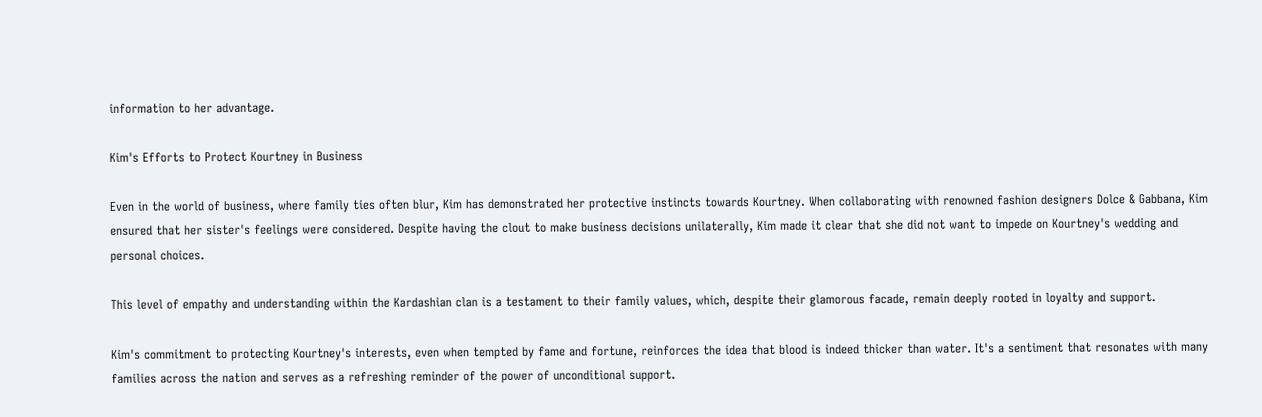information to her advantage.

Kim's Efforts to Protect Kourtney in Business

Even in the world of business, where family ties often blur, Kim has demonstrated her protective instincts towards Kourtney. When collaborating with renowned fashion designers Dolce & Gabbana, Kim ensured that her sister's feelings were considered. Despite having the clout to make business decisions unilaterally, Kim made it clear that she did not want to impede on Kourtney's wedding and personal choices.

This level of empathy and understanding within the Kardashian clan is a testament to their family values, which, despite their glamorous facade, remain deeply rooted in loyalty and support.

Kim's commitment to protecting Kourtney's interests, even when tempted by fame and fortune, reinforces the idea that blood is indeed thicker than water. It's a sentiment that resonates with many families across the nation and serves as a refreshing reminder of the power of unconditional support.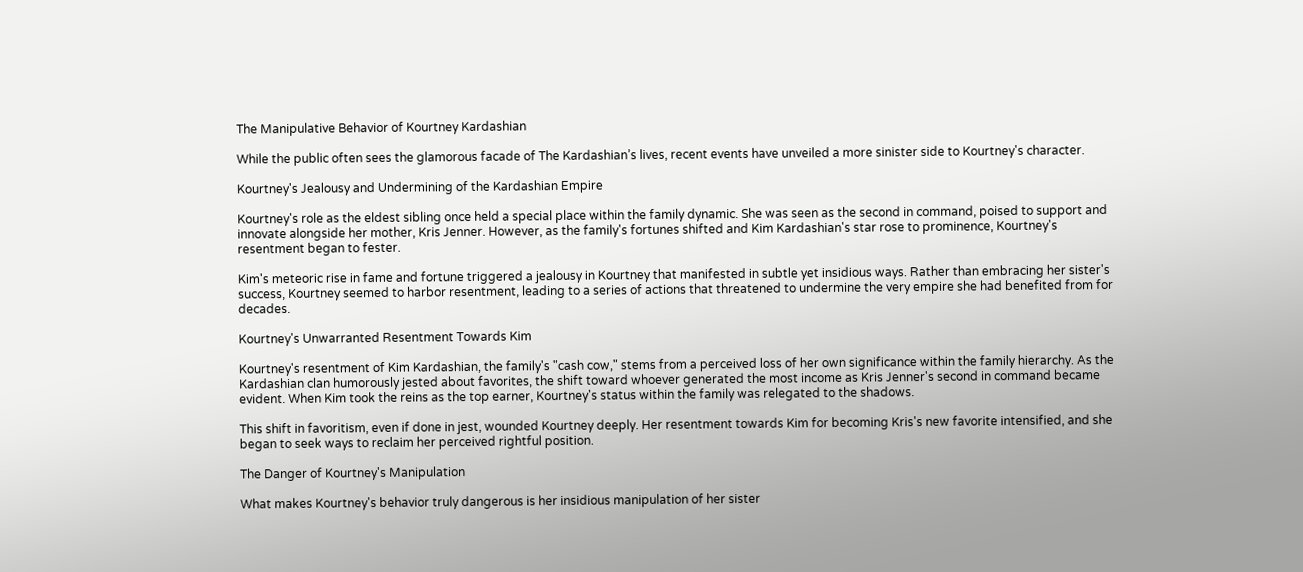The Manipulative Behavior of Kourtney Kardashian

While the public often sees the glamorous facade of The Kardashian’s lives, recent events have unveiled a more sinister side to Kourtney's character.

Kourtney's Jealousy and Undermining of the Kardashian Empire

Kourtney's role as the eldest sibling once held a special place within the family dynamic. She was seen as the second in command, poised to support and innovate alongside her mother, Kris Jenner. However, as the family's fortunes shifted and Kim Kardashian's star rose to prominence, Kourtney's resentment began to fester.

Kim's meteoric rise in fame and fortune triggered a jealousy in Kourtney that manifested in subtle yet insidious ways. Rather than embracing her sister's success, Kourtney seemed to harbor resentment, leading to a series of actions that threatened to undermine the very empire she had benefited from for decades.

Kourtney's Unwarranted Resentment Towards Kim

Kourtney's resentment of Kim Kardashian, the family's "cash cow," stems from a perceived loss of her own significance within the family hierarchy. As the Kardashian clan humorously jested about favorites, the shift toward whoever generated the most income as Kris Jenner's second in command became evident. When Kim took the reins as the top earner, Kourtney's status within the family was relegated to the shadows.

This shift in favoritism, even if done in jest, wounded Kourtney deeply. Her resentment towards Kim for becoming Kris's new favorite intensified, and she began to seek ways to reclaim her perceived rightful position.

The Danger of Kourtney's Manipulation

What makes Kourtney's behavior truly dangerous is her insidious manipulation of her sister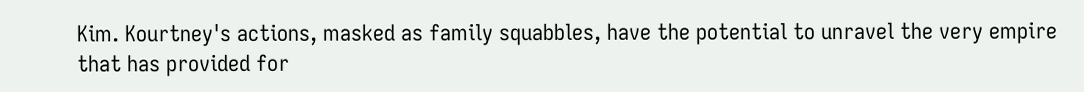Kim. Kourtney's actions, masked as family squabbles, have the potential to unravel the very empire that has provided for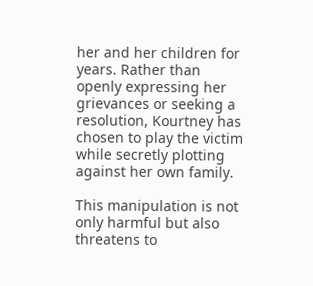her and her children for years. Rather than openly expressing her grievances or seeking a resolution, Kourtney has chosen to play the victim while secretly plotting against her own family.

This manipulation is not only harmful but also threatens to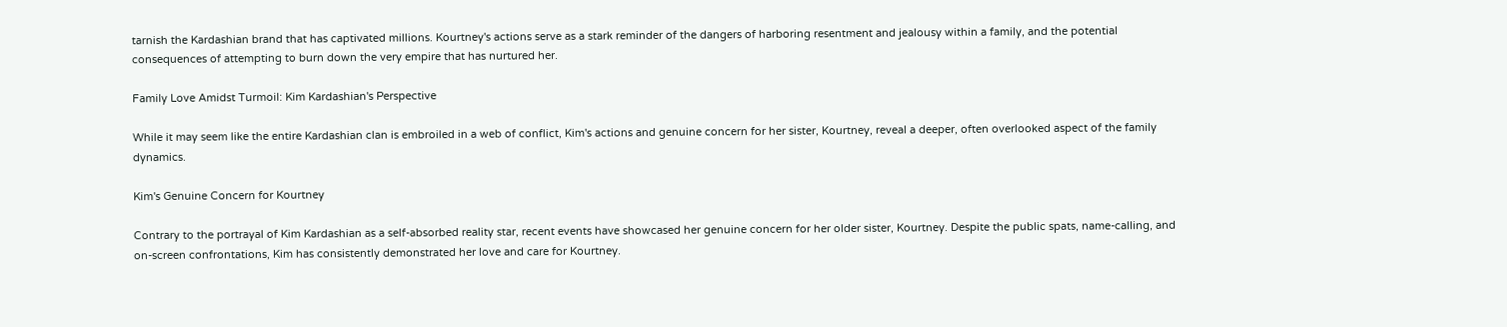tarnish the Kardashian brand that has captivated millions. Kourtney's actions serve as a stark reminder of the dangers of harboring resentment and jealousy within a family, and the potential consequences of attempting to burn down the very empire that has nurtured her.

Family Love Amidst Turmoil: Kim Kardashian's Perspective

While it may seem like the entire Kardashian clan is embroiled in a web of conflict, Kim's actions and genuine concern for her sister, Kourtney, reveal a deeper, often overlooked aspect of the family dynamics.

Kim's Genuine Concern for Kourtney

Contrary to the portrayal of Kim Kardashian as a self-absorbed reality star, recent events have showcased her genuine concern for her older sister, Kourtney. Despite the public spats, name-calling, and on-screen confrontations, Kim has consistently demonstrated her love and care for Kourtney.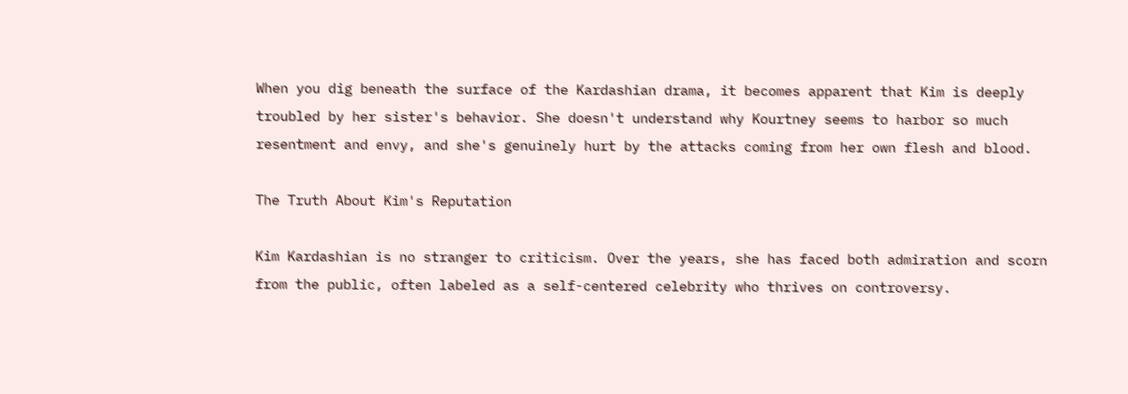When you dig beneath the surface of the Kardashian drama, it becomes apparent that Kim is deeply troubled by her sister's behavior. She doesn't understand why Kourtney seems to harbor so much resentment and envy, and she's genuinely hurt by the attacks coming from her own flesh and blood.

The Truth About Kim's Reputation

Kim Kardashian is no stranger to criticism. Over the years, she has faced both admiration and scorn from the public, often labeled as a self-centered celebrity who thrives on controversy.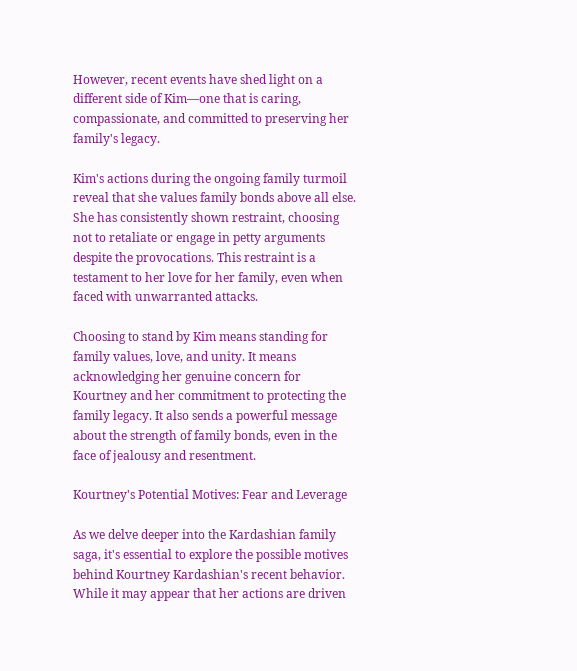However, recent events have shed light on a different side of Kim—one that is caring, compassionate, and committed to preserving her family's legacy.

Kim's actions during the ongoing family turmoil reveal that she values family bonds above all else. She has consistently shown restraint, choosing not to retaliate or engage in petty arguments despite the provocations. This restraint is a testament to her love for her family, even when faced with unwarranted attacks.

Choosing to stand by Kim means standing for family values, love, and unity. It means acknowledging her genuine concern for Kourtney and her commitment to protecting the family legacy. It also sends a powerful message about the strength of family bonds, even in the face of jealousy and resentment.

Kourtney's Potential Motives: Fear and Leverage

As we delve deeper into the Kardashian family saga, it's essential to explore the possible motives behind Kourtney Kardashian's recent behavior. While it may appear that her actions are driven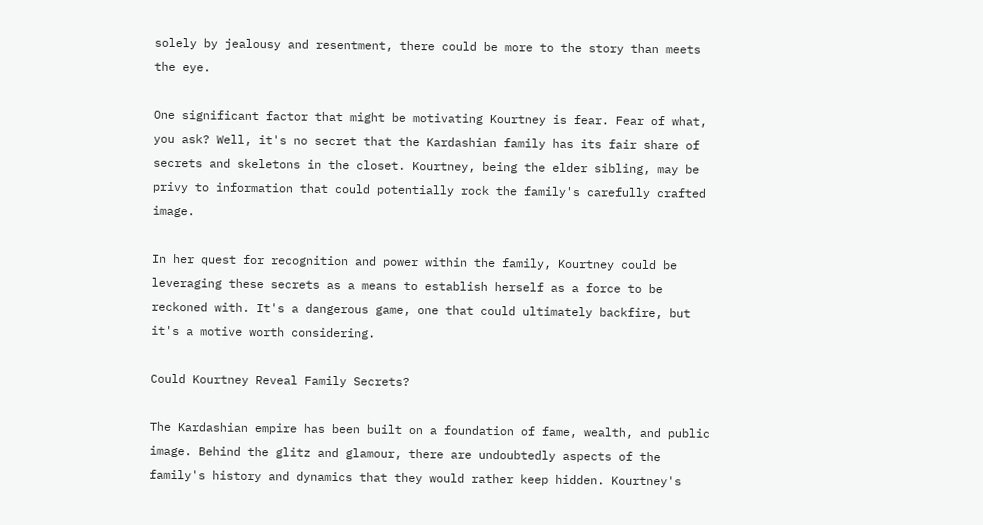solely by jealousy and resentment, there could be more to the story than meets the eye.

One significant factor that might be motivating Kourtney is fear. Fear of what, you ask? Well, it's no secret that the Kardashian family has its fair share of secrets and skeletons in the closet. Kourtney, being the elder sibling, may be privy to information that could potentially rock the family's carefully crafted image.

In her quest for recognition and power within the family, Kourtney could be leveraging these secrets as a means to establish herself as a force to be reckoned with. It's a dangerous game, one that could ultimately backfire, but it's a motive worth considering.

Could Kourtney Reveal Family Secrets?

The Kardashian empire has been built on a foundation of fame, wealth, and public image. Behind the glitz and glamour, there are undoubtedly aspects of the family's history and dynamics that they would rather keep hidden. Kourtney's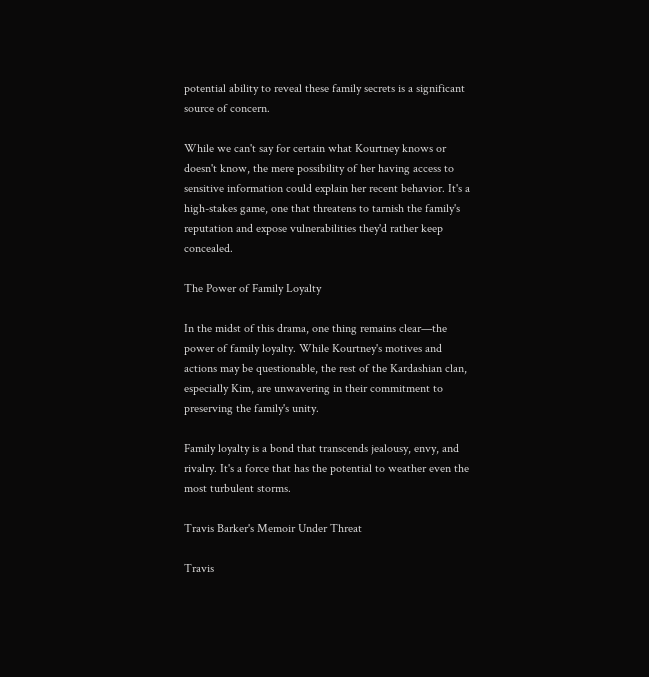potential ability to reveal these family secrets is a significant source of concern.

While we can't say for certain what Kourtney knows or doesn't know, the mere possibility of her having access to sensitive information could explain her recent behavior. It's a high-stakes game, one that threatens to tarnish the family's reputation and expose vulnerabilities they'd rather keep concealed.

The Power of Family Loyalty

In the midst of this drama, one thing remains clear—the power of family loyalty. While Kourtney's motives and actions may be questionable, the rest of the Kardashian clan, especially Kim, are unwavering in their commitment to preserving the family's unity.

Family loyalty is a bond that transcends jealousy, envy, and rivalry. It's a force that has the potential to weather even the most turbulent storms.

Travis Barker's Memoir Under Threat

Travis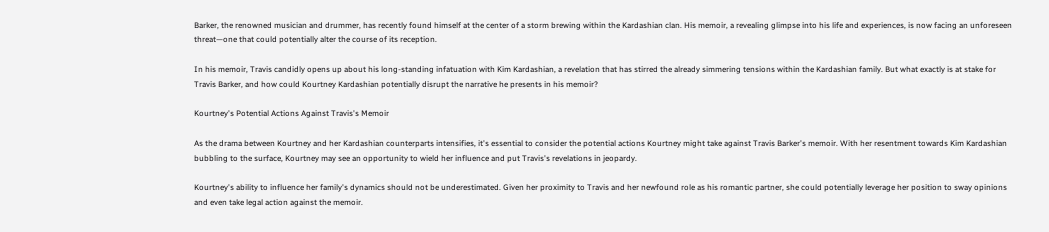Barker, the renowned musician and drummer, has recently found himself at the center of a storm brewing within the Kardashian clan. His memoir, a revealing glimpse into his life and experiences, is now facing an unforeseen threat—one that could potentially alter the course of its reception.

In his memoir, Travis candidly opens up about his long-standing infatuation with Kim Kardashian, a revelation that has stirred the already simmering tensions within the Kardashian family. But what exactly is at stake for Travis Barker, and how could Kourtney Kardashian potentially disrupt the narrative he presents in his memoir?

Kourtney's Potential Actions Against Travis's Memoir

As the drama between Kourtney and her Kardashian counterparts intensifies, it's essential to consider the potential actions Kourtney might take against Travis Barker's memoir. With her resentment towards Kim Kardashian bubbling to the surface, Kourtney may see an opportunity to wield her influence and put Travis's revelations in jeopardy.

Kourtney's ability to influence her family's dynamics should not be underestimated. Given her proximity to Travis and her newfound role as his romantic partner, she could potentially leverage her position to sway opinions and even take legal action against the memoir.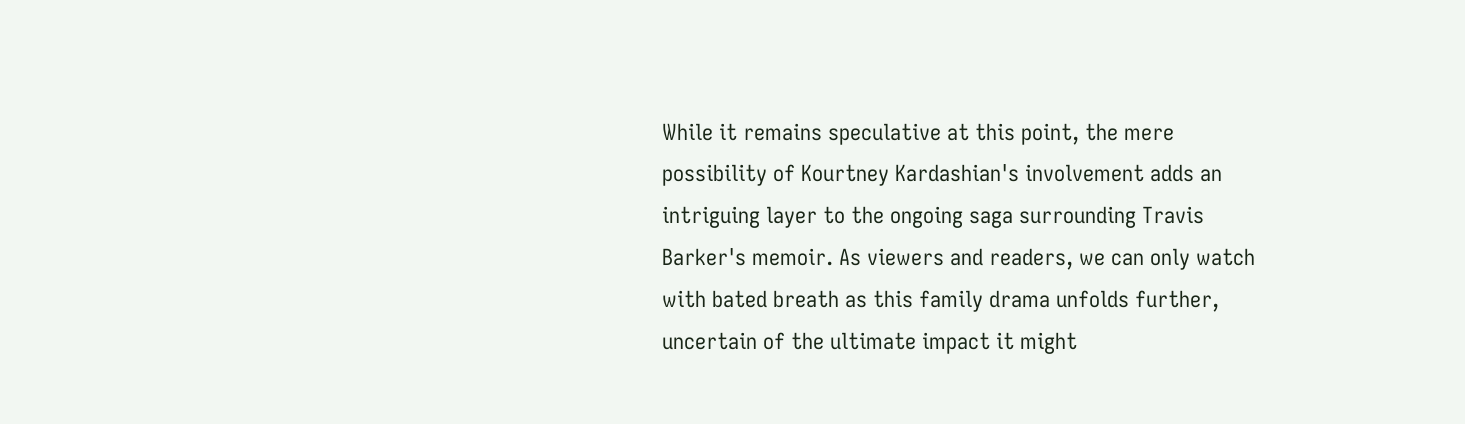While it remains speculative at this point, the mere possibility of Kourtney Kardashian's involvement adds an intriguing layer to the ongoing saga surrounding Travis Barker's memoir. As viewers and readers, we can only watch with bated breath as this family drama unfolds further, uncertain of the ultimate impact it might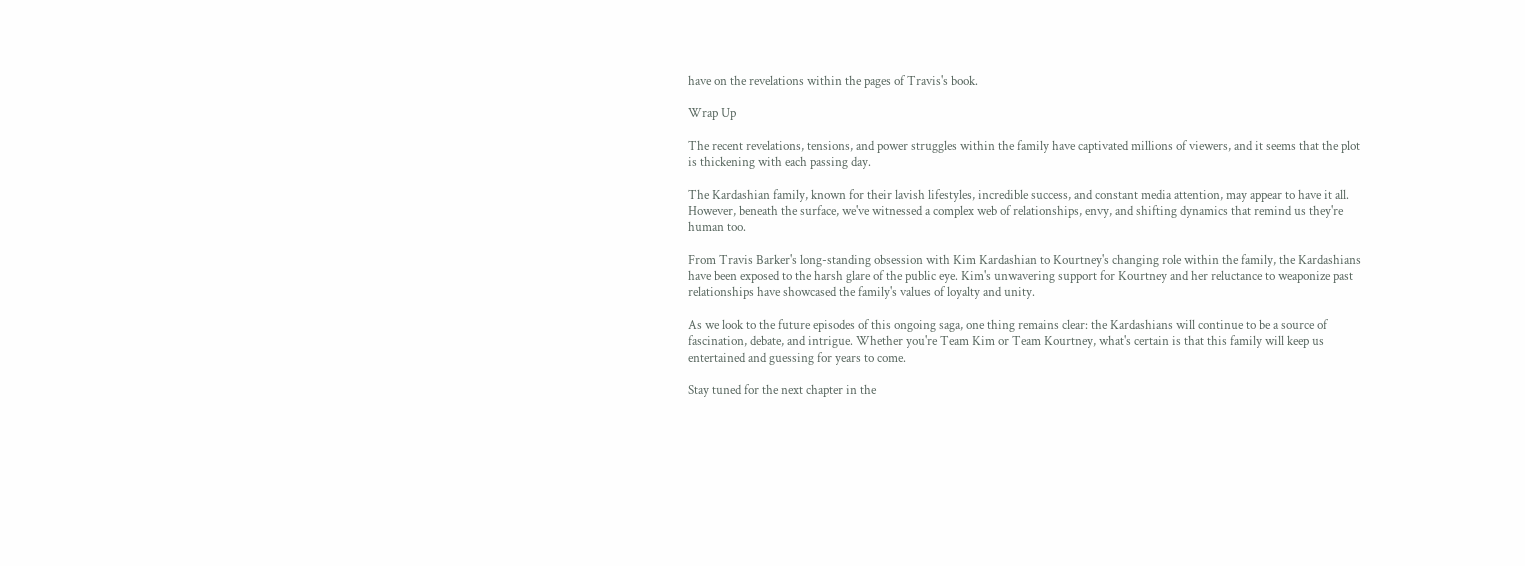have on the revelations within the pages of Travis's book.

Wrap Up

The recent revelations, tensions, and power struggles within the family have captivated millions of viewers, and it seems that the plot is thickening with each passing day.

The Kardashian family, known for their lavish lifestyles, incredible success, and constant media attention, may appear to have it all. However, beneath the surface, we've witnessed a complex web of relationships, envy, and shifting dynamics that remind us they're human too.

From Travis Barker's long-standing obsession with Kim Kardashian to Kourtney's changing role within the family, the Kardashians have been exposed to the harsh glare of the public eye. Kim's unwavering support for Kourtney and her reluctance to weaponize past relationships have showcased the family's values of loyalty and unity.

As we look to the future episodes of this ongoing saga, one thing remains clear: the Kardashians will continue to be a source of fascination, debate, and intrigue. Whether you're Team Kim or Team Kourtney, what's certain is that this family will keep us entertained and guessing for years to come.

Stay tuned for the next chapter in the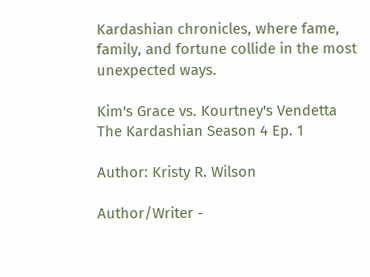Kardashian chronicles, where fame, family, and fortune collide in the most unexpected ways.

Kim's Grace vs. Kourtney's Vendetta The Kardashian Season 4 Ep. 1

Author: Kristy R. Wilson

Author/Writer -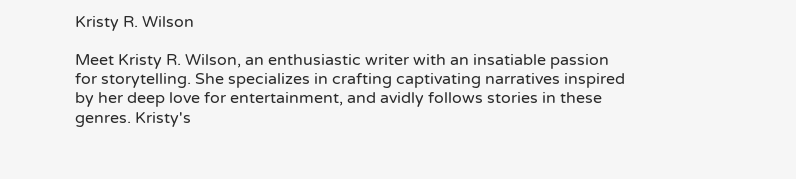Kristy R. Wilson

Meet Kristy R. Wilson, an enthusiastic writer with an insatiable passion for storytelling. She specializes in crafting captivating narratives inspired by her deep love for entertainment, and avidly follows stories in these genres. Kristy's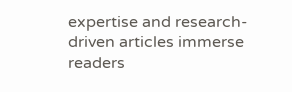expertise and research-driven articles immerse readers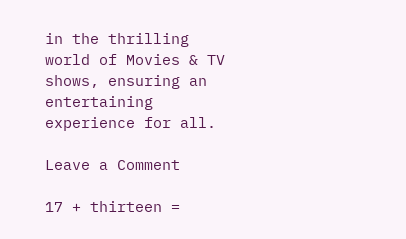in the thrilling world of Movies & TV shows, ensuring an entertaining experience for all.

Leave a Comment

17 + thirteen =